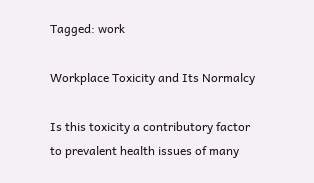Tagged: work

Workplace Toxicity and Its Normalcy

Is this toxicity a contributory factor to prevalent health issues of many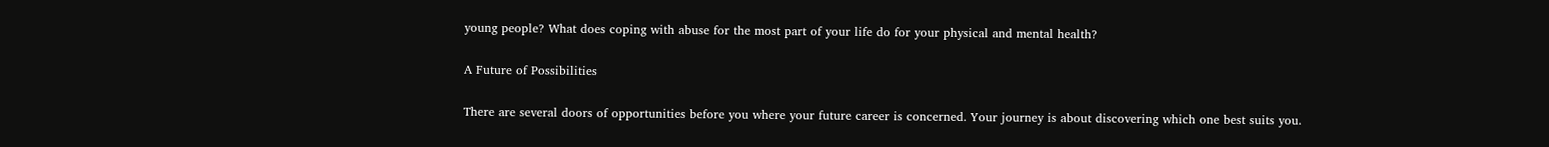young people? What does coping with abuse for the most part of your life do for your physical and mental health?

A Future of Possibilities

There are several doors of opportunities before you where your future career is concerned. Your journey is about discovering which one best suits you.